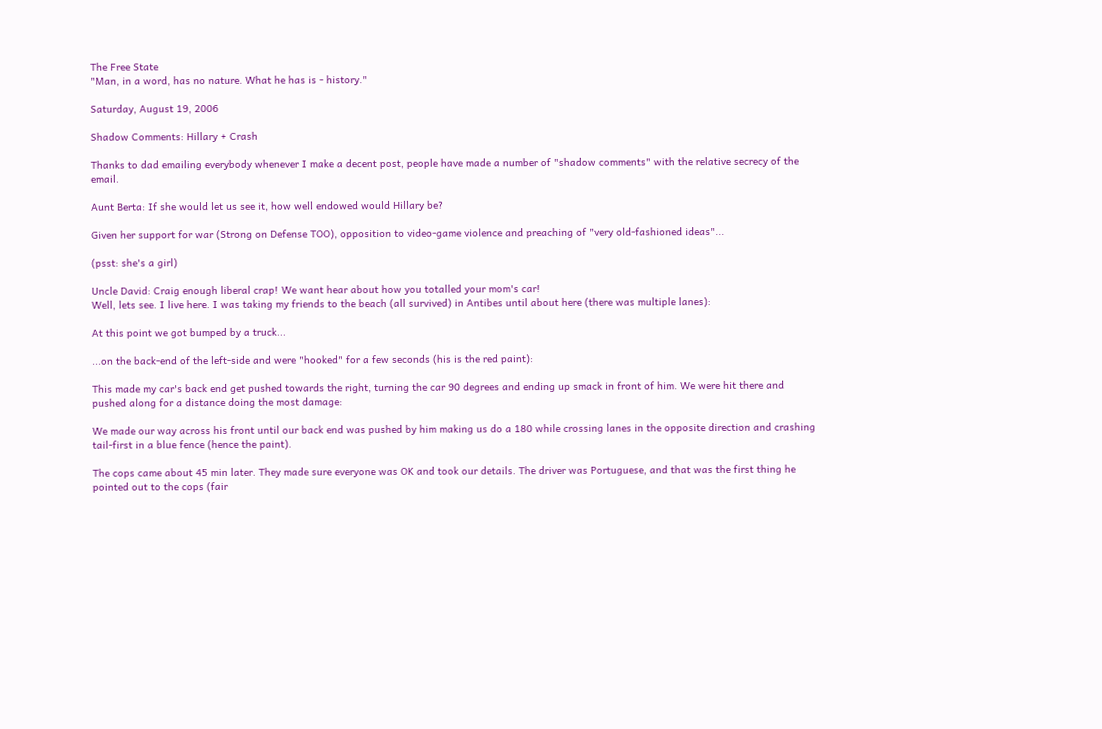The Free State
"Man, in a word, has no nature. What he has is - history."

Saturday, August 19, 2006

Shadow Comments: Hillary + Crash

Thanks to dad emailing everybody whenever I make a decent post, people have made a number of "shadow comments" with the relative secrecy of the email.

Aunt Berta: If she would let us see it, how well endowed would Hillary be?

Given her support for war (Strong on Defense TOO), opposition to video-game violence and preaching of "very old-fashioned ideas"...

(psst: she's a girl)

Uncle David: Craig enough liberal crap! We want hear about how you totalled your mom's car!
Well, lets see. I live here. I was taking my friends to the beach (all survived) in Antibes until about here (there was multiple lanes):

At this point we got bumped by a truck...

...on the back-end of the left-side and were "hooked" for a few seconds (his is the red paint):

This made my car's back end get pushed towards the right, turning the car 90 degrees and ending up smack in front of him. We were hit there and pushed along for a distance doing the most damage:

We made our way across his front until our back end was pushed by him making us do a 180 while crossing lanes in the opposite direction and crashing tail-first in a blue fence (hence the paint).

The cops came about 45 min later. They made sure everyone was OK and took our details. The driver was Portuguese, and that was the first thing he pointed out to the cops (fair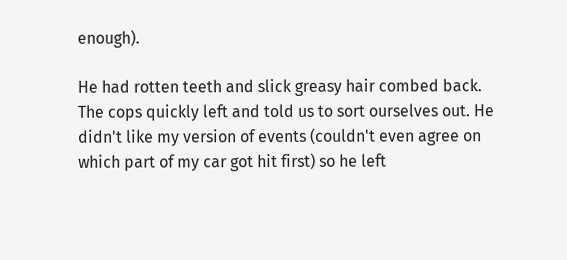enough).

He had rotten teeth and slick greasy hair combed back. The cops quickly left and told us to sort ourselves out. He didn't like my version of events (couldn't even agree on which part of my car got hit first) so he left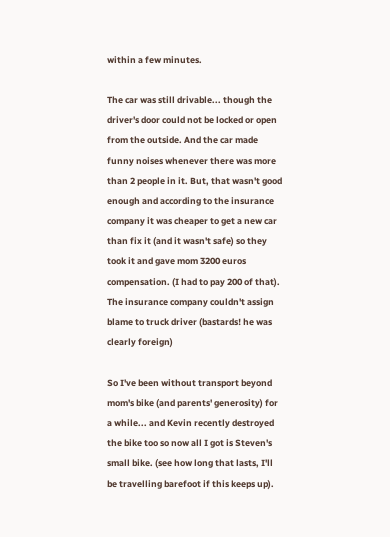within a few minutes.

The car was still drivable... though the driver's door could not be locked or open from the outside. And the car made funny noises whenever there was more than 2 people in it. But, that wasn't good enough and according to the insurance company it was cheaper to get a new car than fix it (and it wasn't safe) so they took it and gave mom 3200 euros compensation. (I had to pay 200 of that). The insurance company couldn't assign blame to truck driver (bastards! he was clearly foreign)

So I've been without transport beyond mom's bike (and parents' generosity) for a while... and Kevin recently destroyed the bike too so now all I got is Steven's small bike. (see how long that lasts, I'll be travelling barefoot if this keeps up).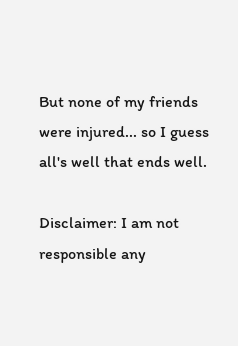But none of my friends were injured... so I guess all's well that ends well.

Disclaimer: I am not responsible any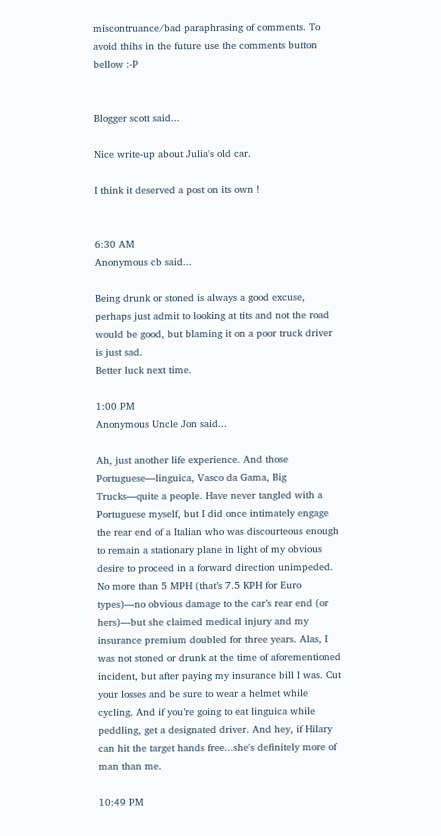miscontruance/bad paraphrasing of comments. To avoid thihs in the future use the comments button bellow :-P


Blogger scott said...

Nice write-up about Julia's old car.

I think it deserved a post on its own !


6:30 AM
Anonymous cb said...

Being drunk or stoned is always a good excuse, perhaps just admit to looking at tits and not the road would be good, but blaming it on a poor truck driver is just sad.
Better luck next time.

1:00 PM
Anonymous Uncle Jon said...

Ah, just another life experience. And those Portuguese—linguica, Vasco da Gama, Big Trucks—quite a people. Have never tangled with a Portuguese myself, but I did once intimately engage the rear end of a Italian who was discourteous enough to remain a stationary plane in light of my obvious desire to proceed in a forward direction unimpeded. No more than 5 MPH (that’s 7.5 KPH for Euro types)—no obvious damage to the car’s rear end (or hers)—but she claimed medical injury and my insurance premium doubled for three years. Alas, I was not stoned or drunk at the time of aforementioned incident, but after paying my insurance bill I was. Cut your losses and be sure to wear a helmet while cycling. And if you’re going to eat linguica while peddling, get a designated driver. And hey, if Hilary can hit the target hands free...she's definitely more of man than me.

10:49 PM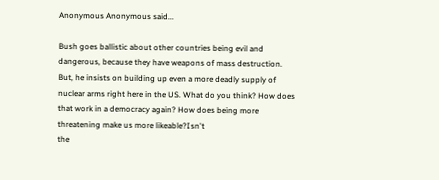Anonymous Anonymous said...

Bush goes ballistic about other countries being evil and dangerous, because they have weapons of mass destruction. But, he insists on building up even a more deadly supply of nuclear arms right here in the US. What do you think? How does that work in a democracy again? How does being more threatening make us more likeable?Isn't
the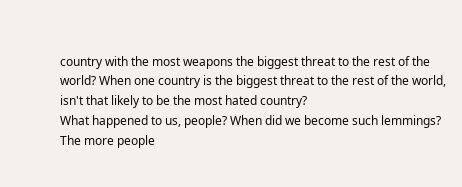country with the most weapons the biggest threat to the rest of the world? When one country is the biggest threat to the rest of the world, isn't that likely to be the most hated country?
What happened to us, people? When did we become such lemmings?
The more people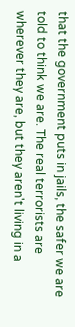that the government puts in jails, the safer we are told to think we are. The real terrorists are wherever they are, but they aren't living in a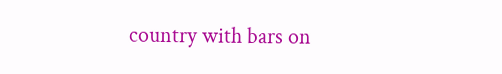country with bars on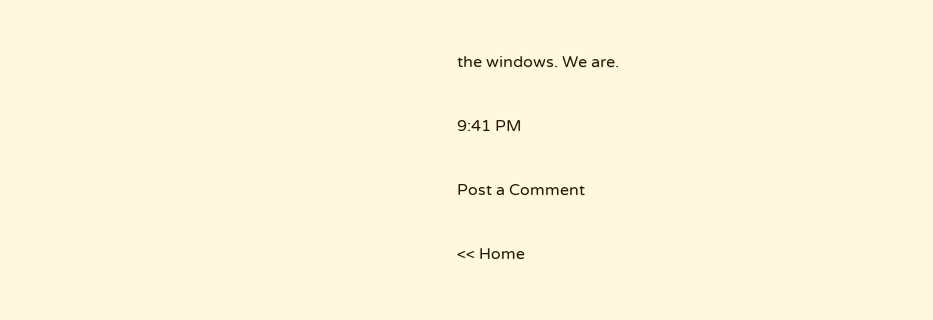the windows. We are.

9:41 PM

Post a Comment

<< Home